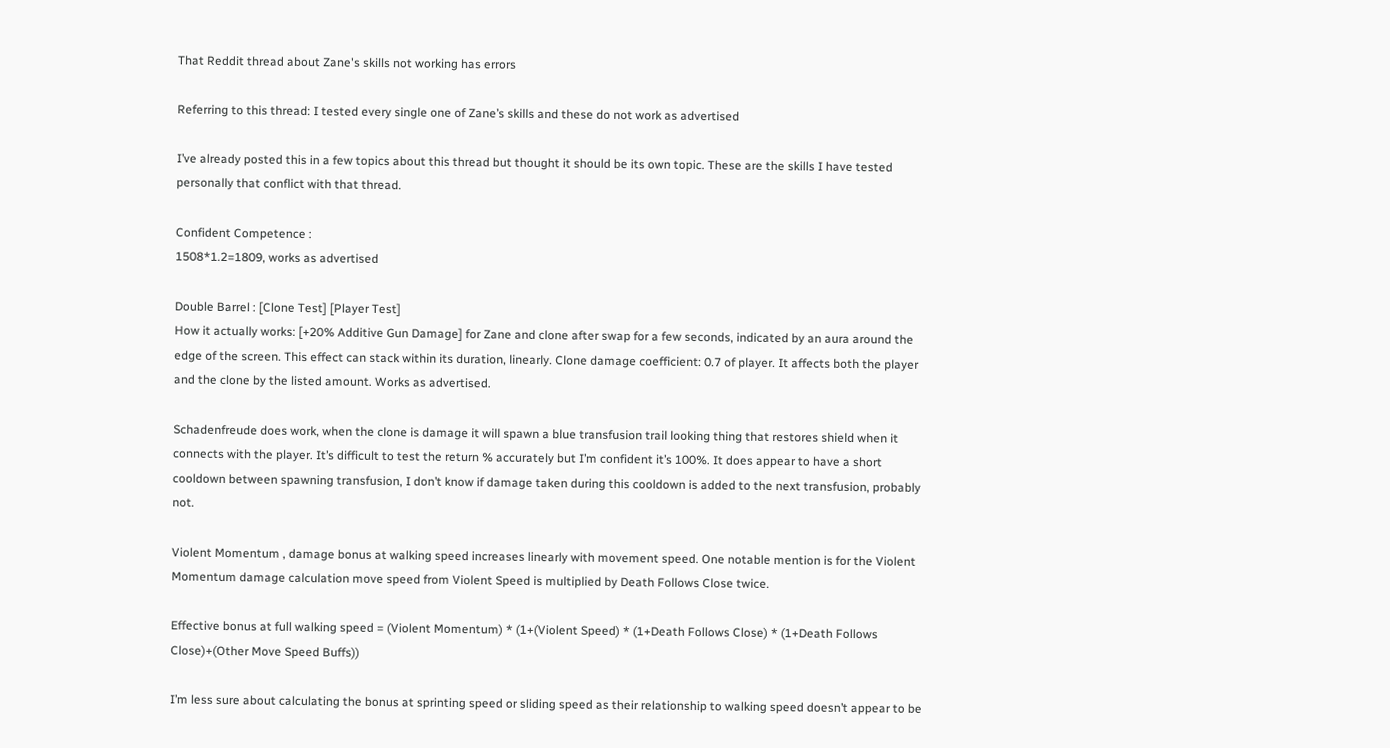That Reddit thread about Zane's skills not working has errors

Referring to this thread: I tested every single one of Zane’s skills and these do not work as advertised

I’ve already posted this in a few topics about this thread but thought it should be its own topic. These are the skills I have tested personally that conflict with that thread.

Confident Competence :
1508*1.2=1809, works as advertised

Double Barrel : [Clone Test] [Player Test]
How it actually works: [+20% Additive Gun Damage] for Zane and clone after swap for a few seconds, indicated by an aura around the edge of the screen. This effect can stack within its duration, linearly. Clone damage coefficient: 0.7 of player. It affects both the player and the clone by the listed amount. Works as advertised.

Schadenfreude does work, when the clone is damage it will spawn a blue transfusion trail looking thing that restores shield when it connects with the player. It’s difficult to test the return % accurately but I’m confident it’s 100%. It does appear to have a short cooldown between spawning transfusion, I don’t know if damage taken during this cooldown is added to the next transfusion, probably not.

Violent Momentum , damage bonus at walking speed increases linearly with movement speed. One notable mention is for the Violent Momentum damage calculation move speed from Violent Speed is multiplied by Death Follows Close twice.

Effective bonus at full walking speed = (Violent Momentum) * (1+(Violent Speed) * (1+Death Follows Close) * (1+Death Follows Close)+(Other Move Speed Buffs))

I’m less sure about calculating the bonus at sprinting speed or sliding speed as their relationship to walking speed doesn’t appear to be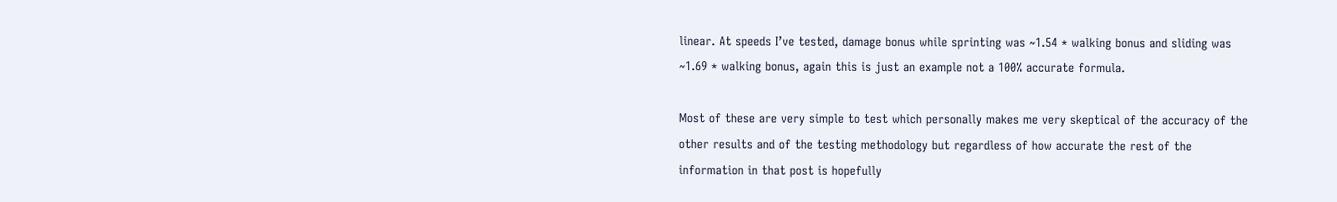linear. At speeds I’ve tested, damage bonus while sprinting was ~1.54 * walking bonus and sliding was ~1.69 * walking bonus, again this is just an example not a 100% accurate formula.

Most of these are very simple to test which personally makes me very skeptical of the accuracy of the other results and of the testing methodology but regardless of how accurate the rest of the information in that post is hopefully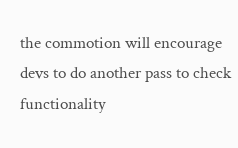the commotion will encourage devs to do another pass to check functionality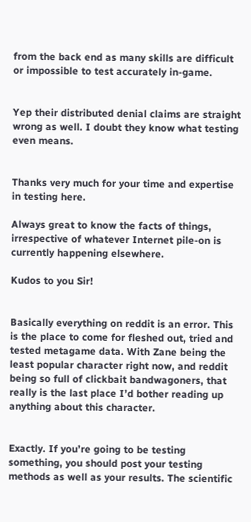from the back end as many skills are difficult or impossible to test accurately in-game.


Yep their distributed denial claims are straight wrong as well. I doubt they know what testing even means.


Thanks very much for your time and expertise in testing here.

Always great to know the facts of things, irrespective of whatever Internet pile-on is currently happening elsewhere.

Kudos to you Sir!


Basically everything on reddit is an error. This is the place to come for fleshed out, tried and tested metagame data. With Zane being the least popular character right now, and reddit being so full of clickbait bandwagoners, that really is the last place I’d bother reading up anything about this character.


Exactly. If you’re going to be testing something, you should post your testing methods as well as your results. The scientific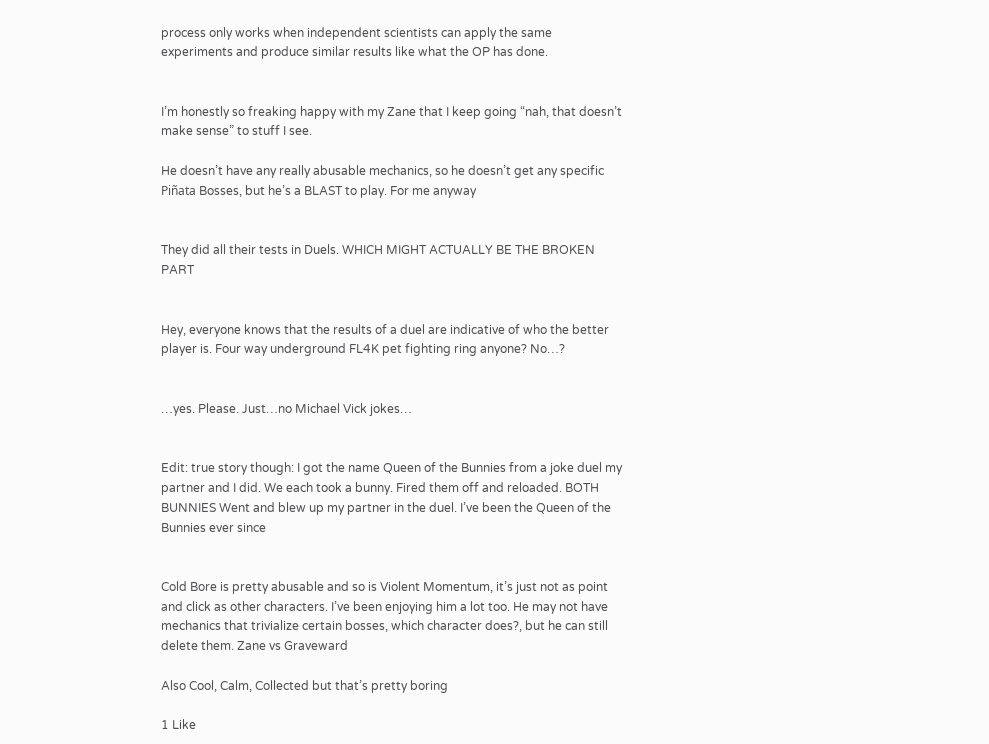process only works when independent scientists can apply the same experiments and produce similar results like what the OP has done.


I’m honestly so freaking happy with my Zane that I keep going “nah, that doesn’t make sense” to stuff I see.

He doesn’t have any really abusable mechanics, so he doesn’t get any specific Piñata Bosses, but he’s a BLAST to play. For me anyway


They did all their tests in Duels. WHICH MIGHT ACTUALLY BE THE BROKEN PART


Hey, everyone knows that the results of a duel are indicative of who the better player is. Four way underground FL4K pet fighting ring anyone? No…?


…yes. Please. Just…no Michael Vick jokes…


Edit: true story though: I got the name Queen of the Bunnies from a joke duel my partner and I did. We each took a bunny. Fired them off and reloaded. BOTH BUNNIES Went and blew up my partner in the duel. I’ve been the Queen of the Bunnies ever since


Cold Bore is pretty abusable and so is Violent Momentum, it’s just not as point and click as other characters. I’ve been enjoying him a lot too. He may not have mechanics that trivialize certain bosses, which character does?, but he can still delete them. Zane vs Graveward

Also Cool, Calm, Collected but that’s pretty boring

1 Like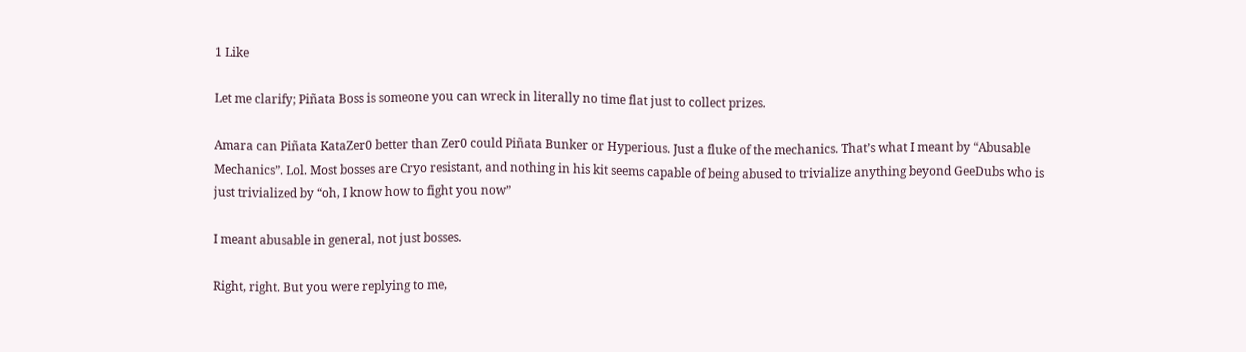1 Like

Let me clarify; Piñata Boss is someone you can wreck in literally no time flat just to collect prizes.

Amara can Piñata KataZer0 better than Zer0 could Piñata Bunker or Hyperious. Just a fluke of the mechanics. That’s what I meant by “Abusable Mechanics”. Lol. Most bosses are Cryo resistant, and nothing in his kit seems capable of being abused to trivialize anything beyond GeeDubs who is just trivialized by “oh, I know how to fight you now”

I meant abusable in general, not just bosses.

Right, right. But you were replying to me,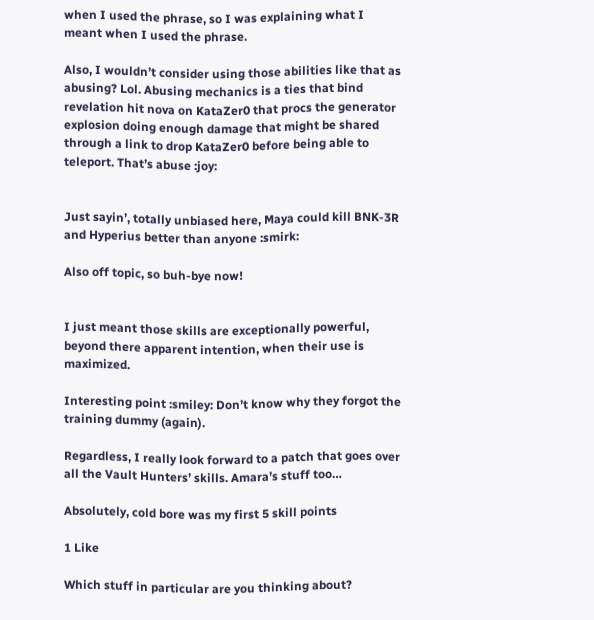when I used the phrase, so I was explaining what I meant when I used the phrase.

Also, I wouldn’t consider using those abilities like that as abusing? Lol. Abusing mechanics is a ties that bind revelation hit nova on KataZer0 that procs the generator explosion doing enough damage that might be shared through a link to drop KataZer0 before being able to teleport. That’s abuse :joy:


Just sayin’, totally unbiased here, Maya could kill BNK-3R and Hyperius better than anyone :smirk:

Also off topic, so buh-bye now!


I just meant those skills are exceptionally powerful, beyond there apparent intention, when their use is maximized.

Interesting point :smiley: Don’t know why they forgot the training dummy (again).

Regardless, I really look forward to a patch that goes over all the Vault Hunters’ skills. Amara’s stuff too…

Absolutely, cold bore was my first 5 skill points

1 Like

Which stuff in particular are you thinking about?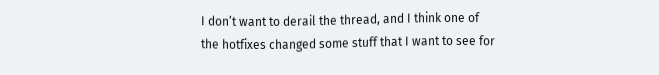I don’t want to derail the thread, and I think one of the hotfixes changed some stuff that I want to see for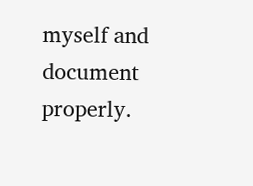myself and document properly.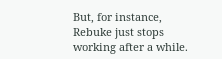But, for instance, Rebuke just stops working after a while.